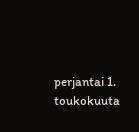perjantai 1. toukokuuta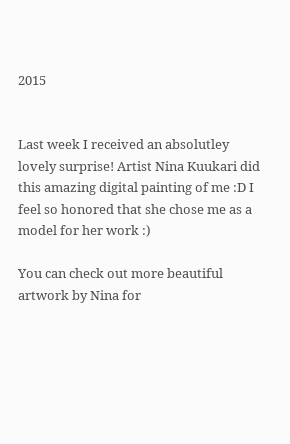2015


Last week I received an absolutley lovely surprise! Artist Nina Kuukari did this amazing digital painting of me :D I feel so honored that she chose me as a model for her work :)

You can check out more beautiful artwork by Nina for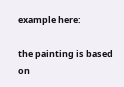example here:

the painting is based on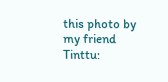this photo by my friend Tinttu: